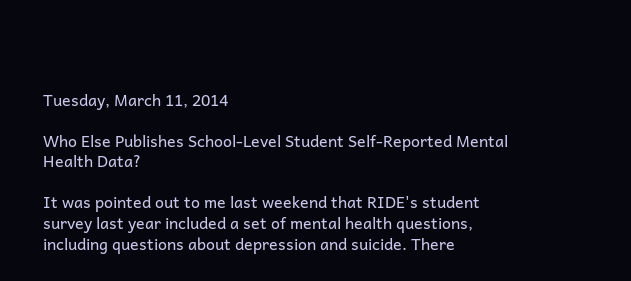Tuesday, March 11, 2014

Who Else Publishes School-Level Student Self-Reported Mental Health Data?

It was pointed out to me last weekend that RIDE's student survey last year included a set of mental health questions, including questions about depression and suicide. There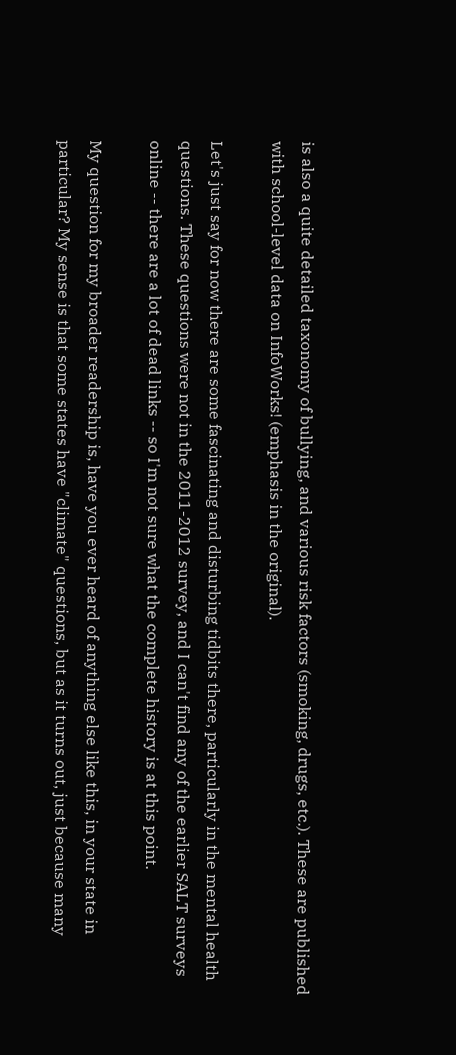is also a quite detailed taxonomy of bullying, and various risk factors (smoking, drugs, etc.). These are published with school-level data on InfoWorks! (emphasis in the original).

Let's just say for now there are some fascinating and disturbing tidbits there, particularly in the mental health questions. These questions were not in the 2011-2012 survey, and I can't find any of the earlier SALT surveys online -- there are a lot of dead links -- so I'm not sure what the complete history is at this point.

My question for my broader readership is, have you ever heard of anything else like this, in your state in particular? My sense is that some states have "climate" questions, but as it turns out, just because many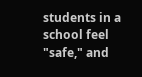students in a school feel "safe," and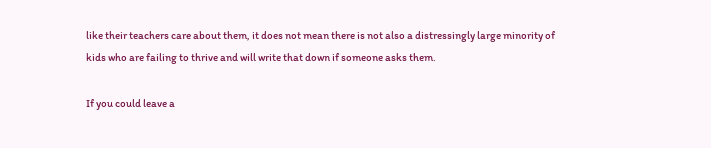like their teachers care about them, it does not mean there is not also a distressingly large minority of kids who are failing to thrive and will write that down if someone asks them.

If you could leave a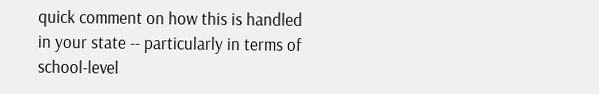quick comment on how this is handled in your state -- particularly in terms of school-level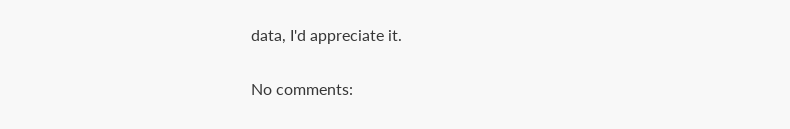data, I'd appreciate it.

No comments: